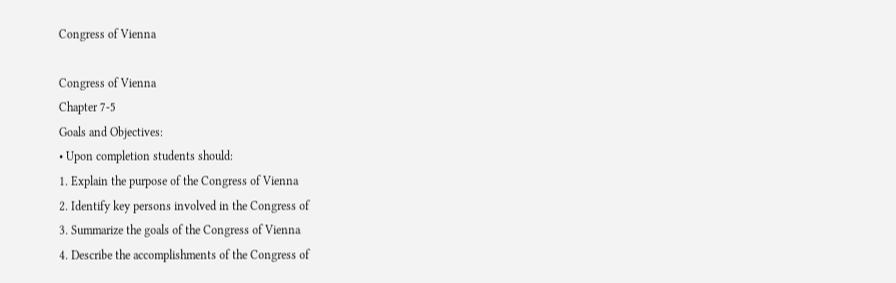Congress of Vienna

Congress of Vienna
Chapter 7-5
Goals and Objectives:
• Upon completion students should:
1. Explain the purpose of the Congress of Vienna
2. Identify key persons involved in the Congress of
3. Summarize the goals of the Congress of Vienna
4. Describe the accomplishments of the Congress of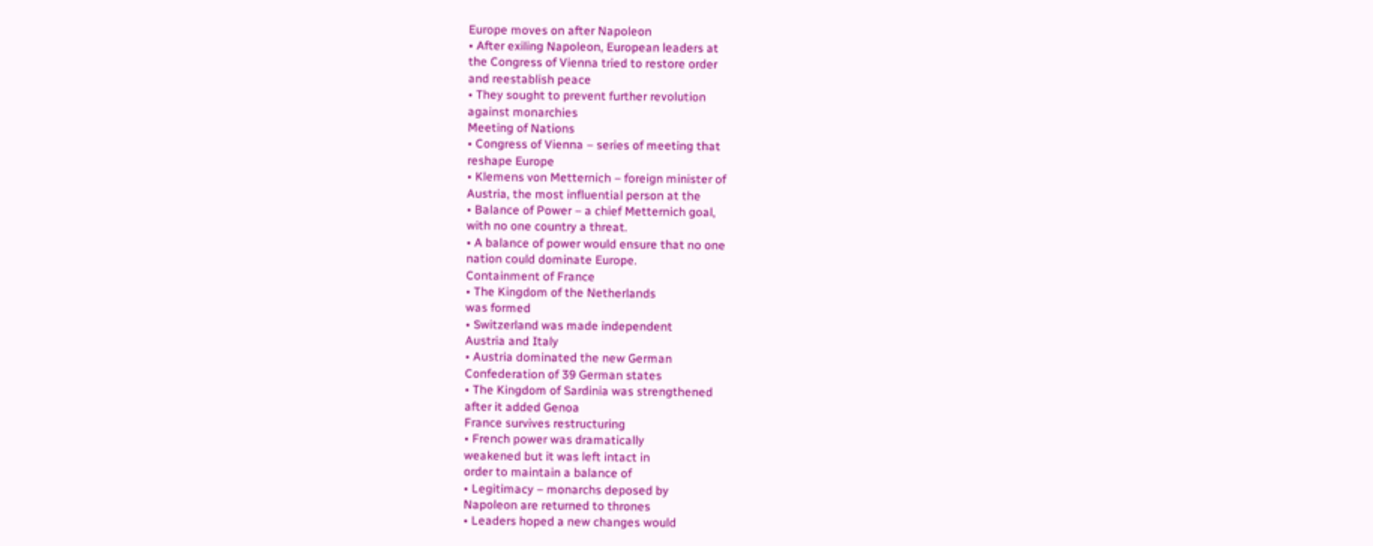Europe moves on after Napoleon
• After exiling Napoleon, European leaders at
the Congress of Vienna tried to restore order
and reestablish peace
• They sought to prevent further revolution
against monarchies
Meeting of Nations
• Congress of Vienna – series of meeting that
reshape Europe
• Klemens von Metternich – foreign minister of
Austria, the most influential person at the
• Balance of Power – a chief Metternich goal,
with no one country a threat.
• A balance of power would ensure that no one
nation could dominate Europe.
Containment of France
• The Kingdom of the Netherlands
was formed
• Switzerland was made independent
Austria and Italy
• Austria dominated the new German
Confederation of 39 German states
• The Kingdom of Sardinia was strengthened
after it added Genoa
France survives restructuring
• French power was dramatically
weakened but it was left intact in
order to maintain a balance of
• Legitimacy – monarchs deposed by
Napoleon are returned to thrones
• Leaders hoped a new changes would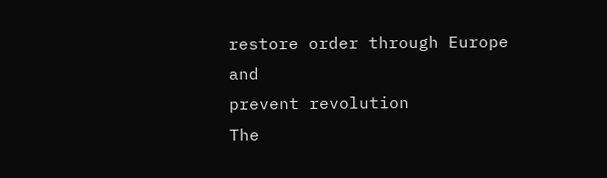restore order through Europe and
prevent revolution
The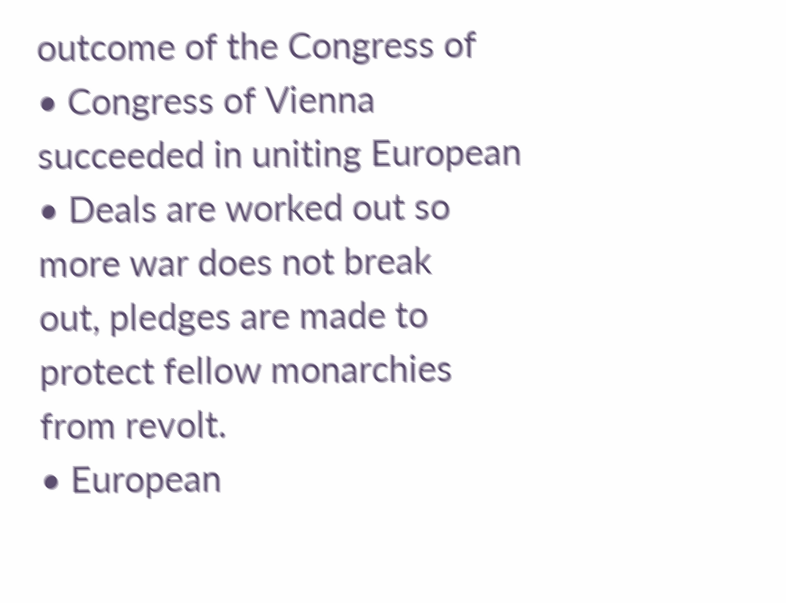outcome of the Congress of
• Congress of Vienna succeeded in uniting European
• Deals are worked out so more war does not break
out, pledges are made to protect fellow monarchies
from revolt.
• European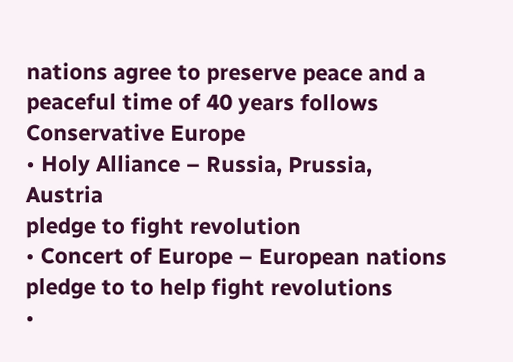nations agree to preserve peace and a
peaceful time of 40 years follows
Conservative Europe
• Holy Alliance – Russia, Prussia, Austria
pledge to fight revolution
• Concert of Europe – European nations
pledge to to help fight revolutions
•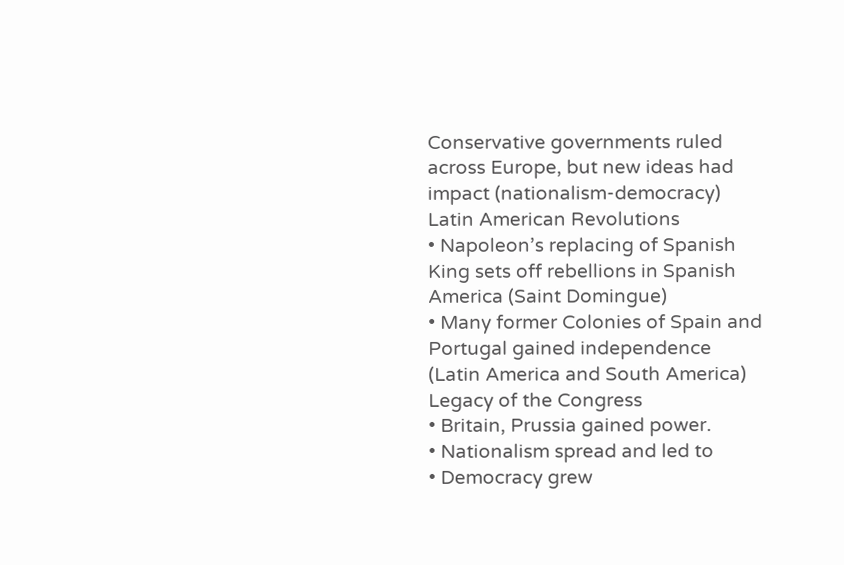Conservative governments ruled
across Europe, but new ideas had
impact (nationalism-democracy)
Latin American Revolutions
• Napoleon’s replacing of Spanish
King sets off rebellions in Spanish
America (Saint Domingue)
• Many former Colonies of Spain and
Portugal gained independence
(Latin America and South America)
Legacy of the Congress
• Britain, Prussia gained power.
• Nationalism spread and led to
• Democracy grew